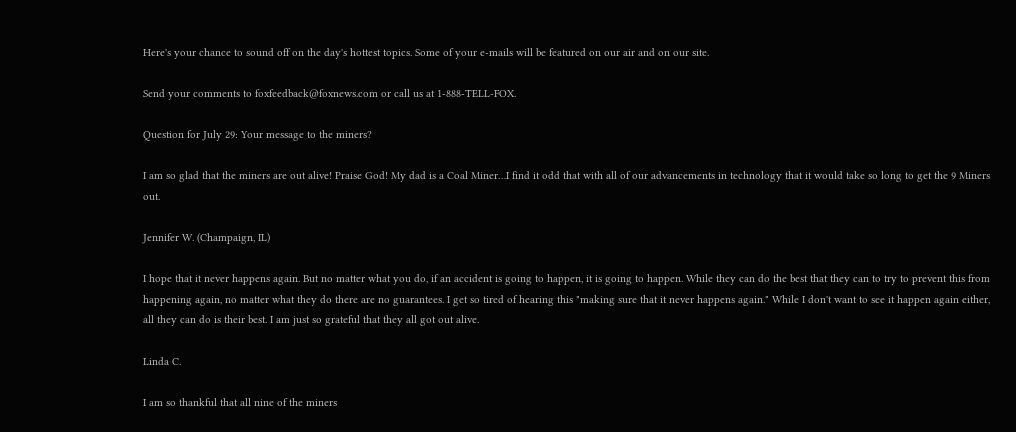Here's your chance to sound off on the day's hottest topics. Some of your e-mails will be featured on our air and on our site.

Send your comments to foxfeedback@foxnews.com or call us at 1-888-TELL-FOX.

Question for July 29: Your message to the miners?

I am so glad that the miners are out alive! Praise God! My dad is a Coal Miner…I find it odd that with all of our advancements in technology that it would take so long to get the 9 Miners out.

Jennifer W. (Champaign, IL)

I hope that it never happens again. But no matter what you do, if an accident is going to happen, it is going to happen. While they can do the best that they can to try to prevent this from happening again, no matter what they do there are no guarantees. I get so tired of hearing this "making sure that it never happens again." While I don't want to see it happen again either, all they can do is their best. I am just so grateful that they all got out alive.

Linda C.

I am so thankful that all nine of the miners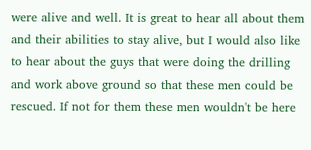were alive and well. It is great to hear all about them and their abilities to stay alive, but I would also like to hear about the guys that were doing the drilling and work above ground so that these men could be rescued. If not for them these men wouldn't be here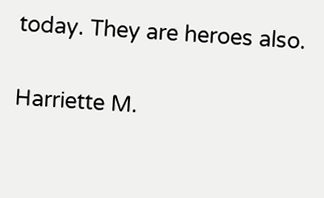today. They are heroes also.

Harriette M.